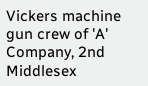Vickers machine gun crew of 'A' Company, 2nd Middlesex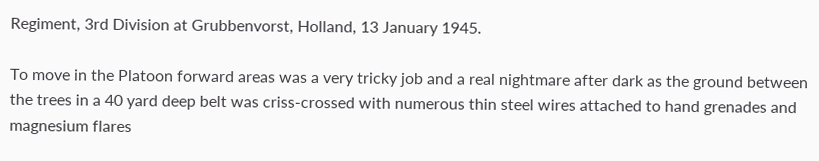Regiment, 3rd Division at Grubbenvorst, Holland, 13 January 1945.

To move in the Platoon forward areas was a very tricky job and a real nightmare after dark as the ground between the trees in a 40 yard deep belt was criss-crossed with numerous thin steel wires attached to hand grenades and magnesium flares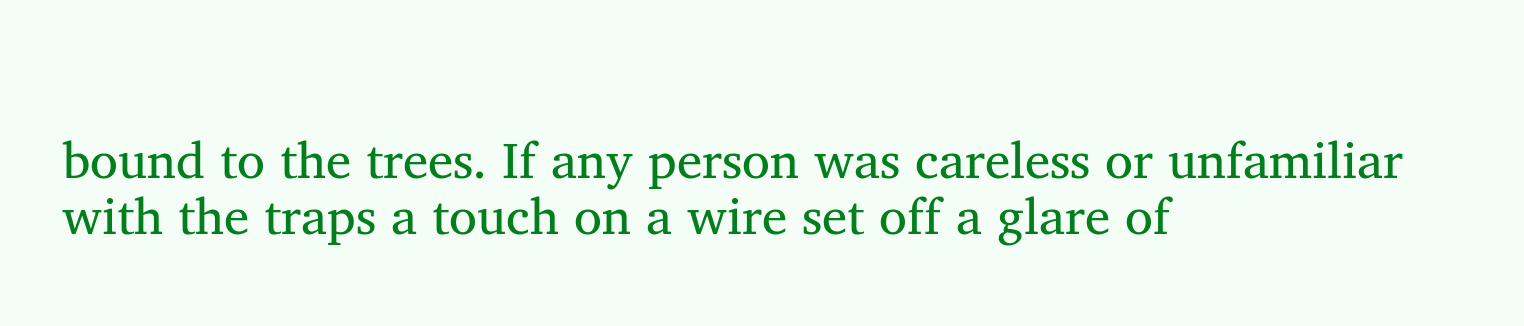bound to the trees. If any person was careless or unfamiliar with the traps a touch on a wire set off a glare of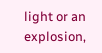light or an explosion,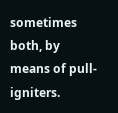sometimes both, by means of pull-igniters.